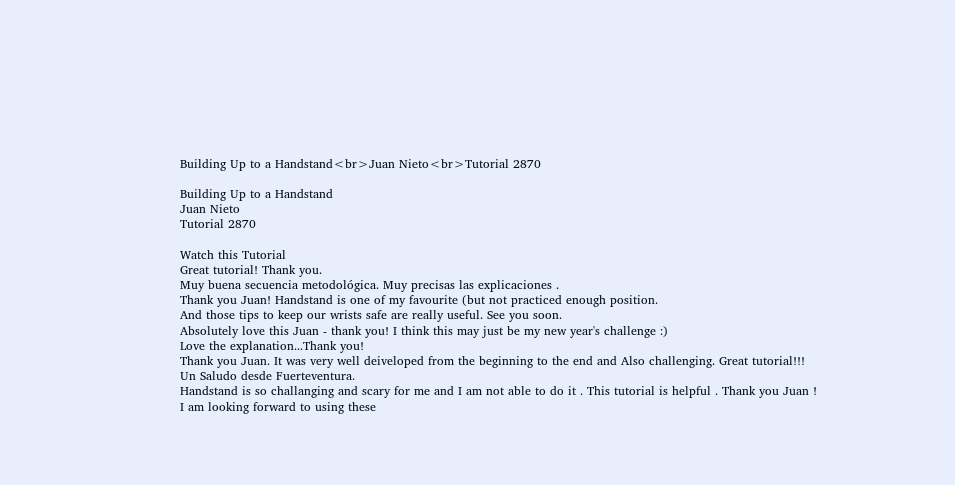Building Up to a Handstand<br>Juan Nieto<br>Tutorial 2870

Building Up to a Handstand
Juan Nieto
Tutorial 2870

Watch this Tutorial
Great tutorial! Thank you.
Muy buena secuencia metodológica. Muy precisas las explicaciones .
Thank you Juan! Handstand is one of my favourite (but not practiced enough position.
And those tips to keep our wrists safe are really useful. See you soon.
Absolutely love this Juan - thank you! I think this may just be my new year's challenge :)
Love the explanation...Thank you!
Thank you Juan. It was very well deiveloped from the beginning to the end and Also challenging. Great tutorial!!!
Un Saludo desde Fuerteventura.
Handstand is so challanging and scary for me and I am not able to do it . This tutorial is helpful . Thank you Juan !
I am looking forward to using these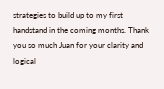strategies to build up to my first handstand in the coming months. Thank you so much Juan for your clarity and logical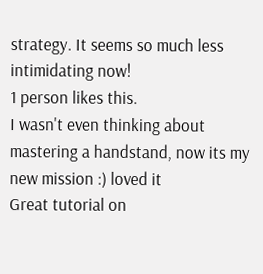strategy. It seems so much less intimidating now!
1 person likes this.
I wasn't even thinking about mastering a handstand, now its my new mission :) loved it
Great tutorial on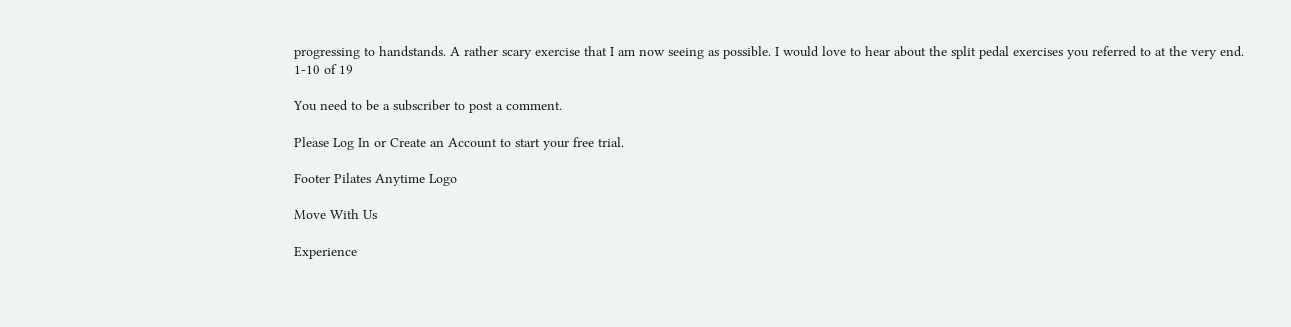progressing to handstands. A rather scary exercise that I am now seeing as possible. I would love to hear about the split pedal exercises you referred to at the very end.
1-10 of 19

You need to be a subscriber to post a comment.

Please Log In or Create an Account to start your free trial.

Footer Pilates Anytime Logo

Move With Us

Experience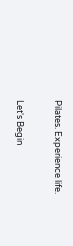Pilates. Experience life.

Let's Begin